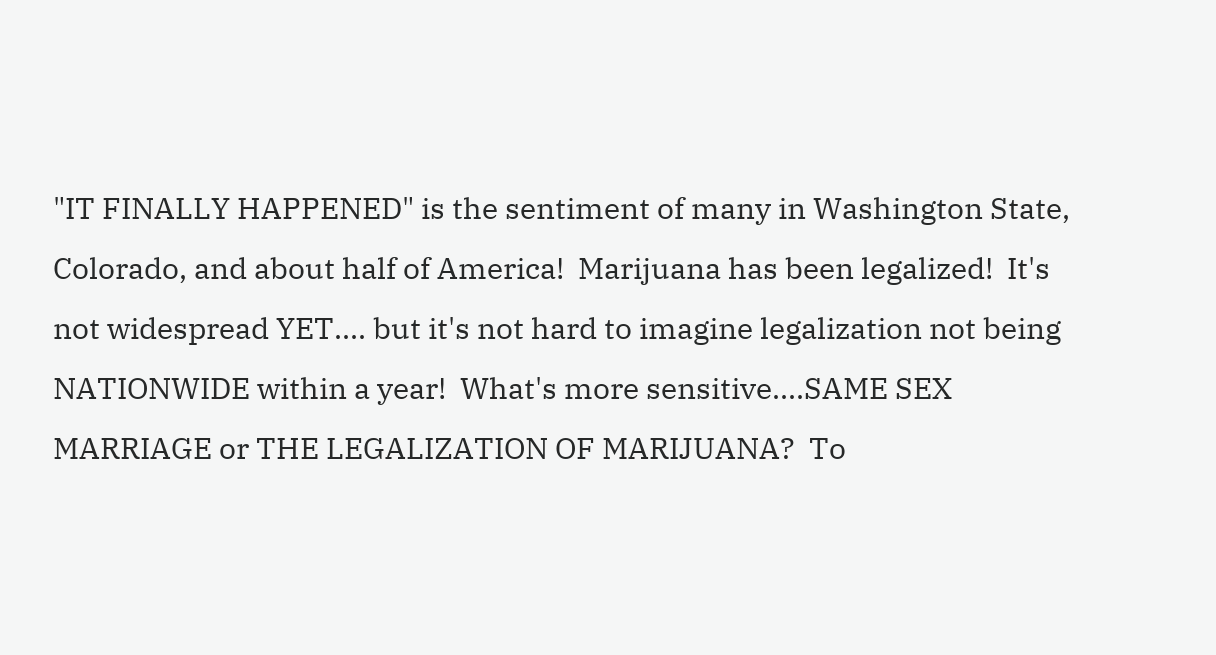"IT FINALLY HAPPENED" is the sentiment of many in Washington State, Colorado, and about half of America!  Marijuana has been legalized!  It's not widespread YET.... but it's not hard to imagine legalization not being NATIONWIDE within a year!  What's more sensitive....SAME SEX MARRIAGE or THE LEGALIZATION OF MARIJUANA?  To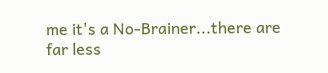me it's a No-Brainer...there are far less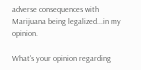adverse consequences with Marijuana being legalized...in my opinion.

What's your opinion regarding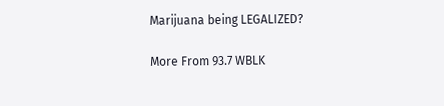Marijuana being LEGALIZED?

More From 93.7 WBLK